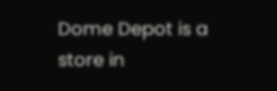Dome Depot is a store in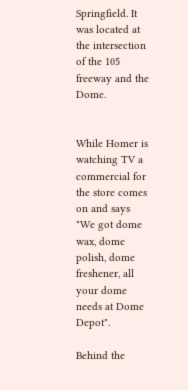Springfield. It was located at the intersection of the 105 freeway and the Dome.


While Homer is watching TV a commercial for the store comes on and says "We got dome wax, dome polish, dome freshener, all your dome needs at Dome Depot".

Behind the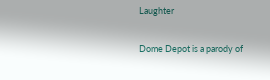Laughter

Dome Depot is a parody of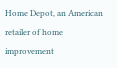Home Depot, an American retailer of home improvement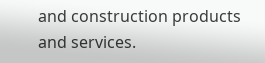and construction products and services.